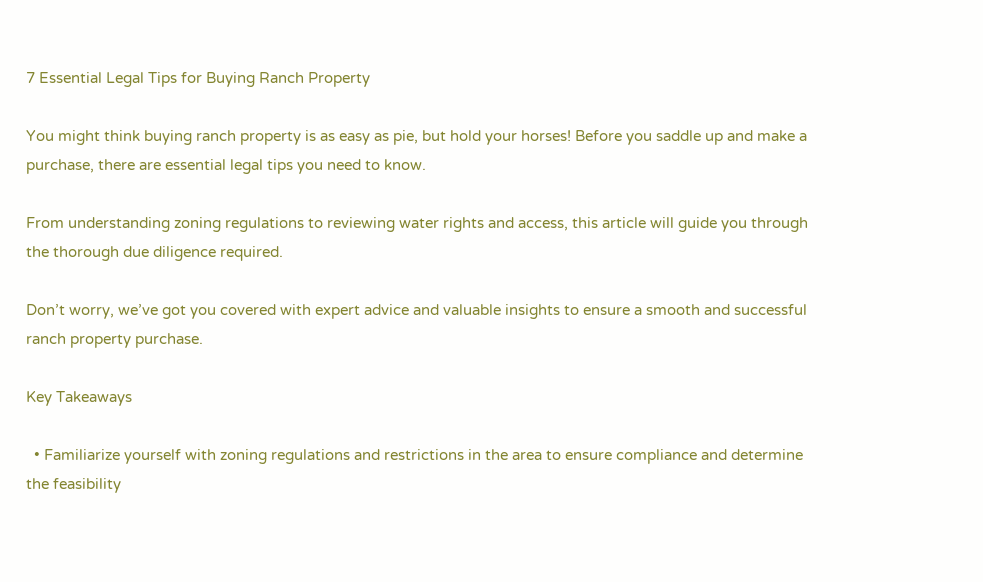7 Essential Legal Tips for Buying Ranch Property

You might think buying ranch property is as easy as pie, but hold your horses! Before you saddle up and make a purchase, there are essential legal tips you need to know.

From understanding zoning regulations to reviewing water rights and access, this article will guide you through the thorough due diligence required.

Don’t worry, we’ve got you covered with expert advice and valuable insights to ensure a smooth and successful ranch property purchase.

Key Takeaways

  • Familiarize yourself with zoning regulations and restrictions in the area to ensure compliance and determine the feasibility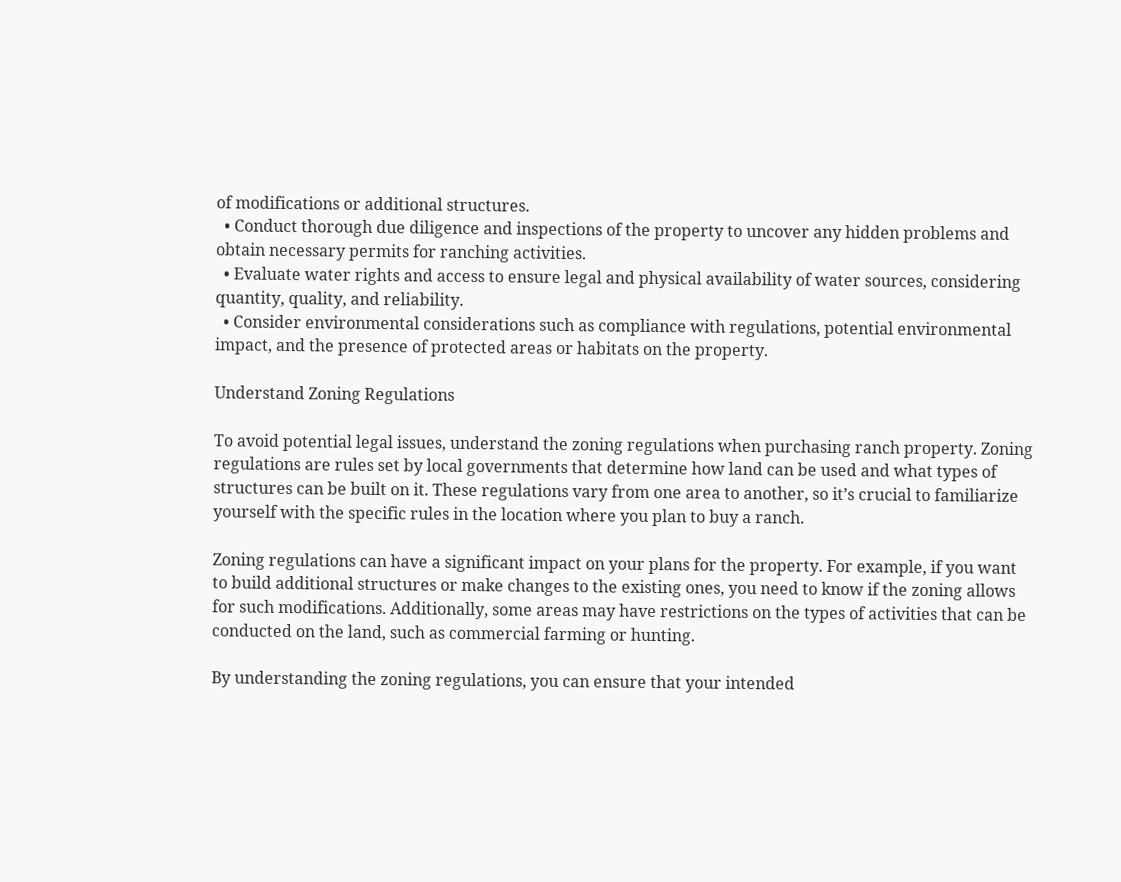of modifications or additional structures.
  • Conduct thorough due diligence and inspections of the property to uncover any hidden problems and obtain necessary permits for ranching activities.
  • Evaluate water rights and access to ensure legal and physical availability of water sources, considering quantity, quality, and reliability.
  • Consider environmental considerations such as compliance with regulations, potential environmental impact, and the presence of protected areas or habitats on the property.

Understand Zoning Regulations

To avoid potential legal issues, understand the zoning regulations when purchasing ranch property. Zoning regulations are rules set by local governments that determine how land can be used and what types of structures can be built on it. These regulations vary from one area to another, so it’s crucial to familiarize yourself with the specific rules in the location where you plan to buy a ranch.

Zoning regulations can have a significant impact on your plans for the property. For example, if you want to build additional structures or make changes to the existing ones, you need to know if the zoning allows for such modifications. Additionally, some areas may have restrictions on the types of activities that can be conducted on the land, such as commercial farming or hunting.

By understanding the zoning regulations, you can ensure that your intended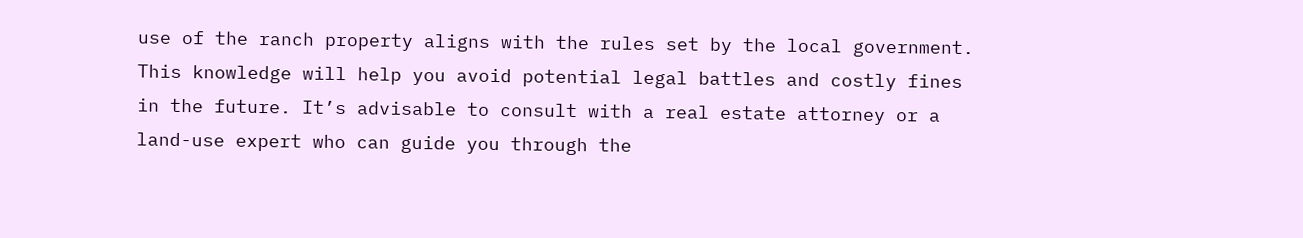use of the ranch property aligns with the rules set by the local government. This knowledge will help you avoid potential legal battles and costly fines in the future. It’s advisable to consult with a real estate attorney or a land-use expert who can guide you through the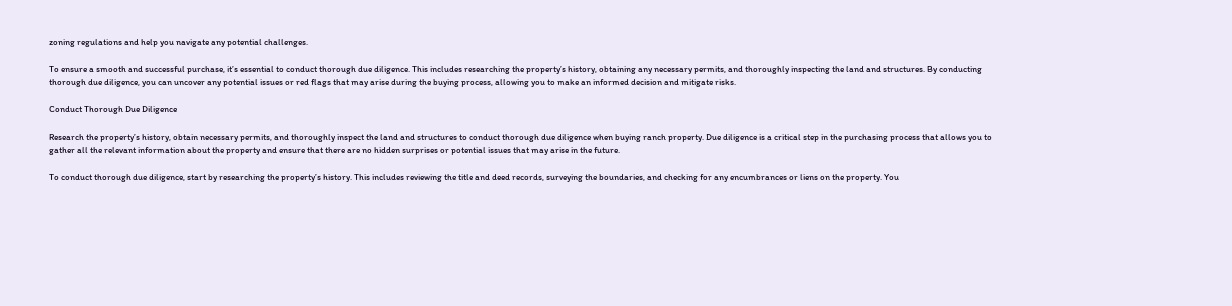zoning regulations and help you navigate any potential challenges.

To ensure a smooth and successful purchase, it’s essential to conduct thorough due diligence. This includes researching the property’s history, obtaining any necessary permits, and thoroughly inspecting the land and structures. By conducting thorough due diligence, you can uncover any potential issues or red flags that may arise during the buying process, allowing you to make an informed decision and mitigate risks.

Conduct Thorough Due Diligence

Research the property’s history, obtain necessary permits, and thoroughly inspect the land and structures to conduct thorough due diligence when buying ranch property. Due diligence is a critical step in the purchasing process that allows you to gather all the relevant information about the property and ensure that there are no hidden surprises or potential issues that may arise in the future.

To conduct thorough due diligence, start by researching the property’s history. This includes reviewing the title and deed records, surveying the boundaries, and checking for any encumbrances or liens on the property. You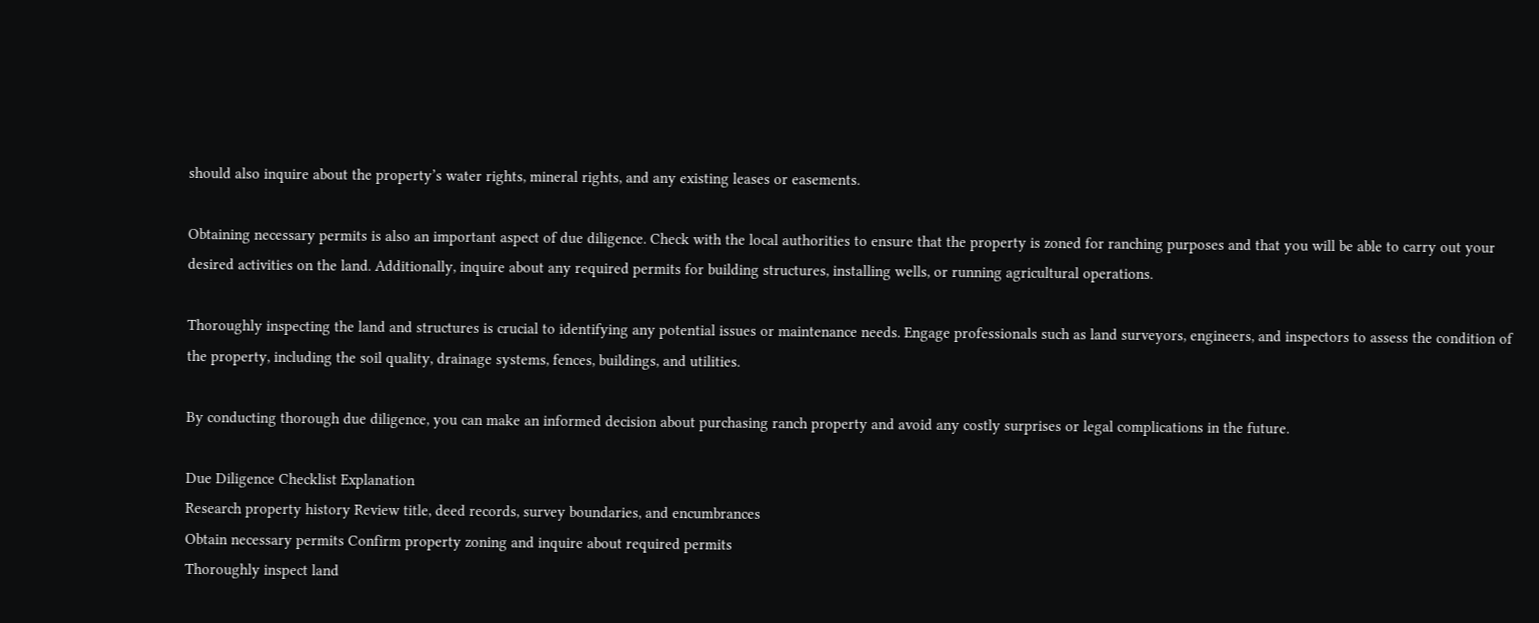should also inquire about the property’s water rights, mineral rights, and any existing leases or easements.

Obtaining necessary permits is also an important aspect of due diligence. Check with the local authorities to ensure that the property is zoned for ranching purposes and that you will be able to carry out your desired activities on the land. Additionally, inquire about any required permits for building structures, installing wells, or running agricultural operations.

Thoroughly inspecting the land and structures is crucial to identifying any potential issues or maintenance needs. Engage professionals such as land surveyors, engineers, and inspectors to assess the condition of the property, including the soil quality, drainage systems, fences, buildings, and utilities.

By conducting thorough due diligence, you can make an informed decision about purchasing ranch property and avoid any costly surprises or legal complications in the future.

Due Diligence Checklist Explanation
Research property history Review title, deed records, survey boundaries, and encumbrances
Obtain necessary permits Confirm property zoning and inquire about required permits
Thoroughly inspect land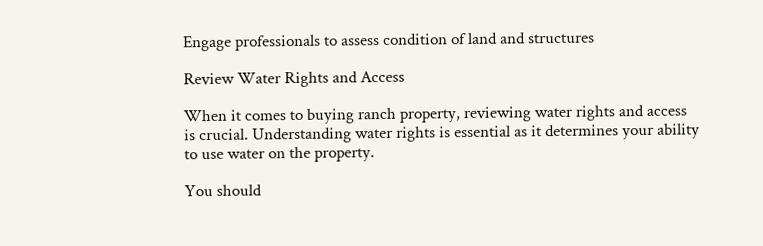Engage professionals to assess condition of land and structures

Review Water Rights and Access

When it comes to buying ranch property, reviewing water rights and access is crucial. Understanding water rights is essential as it determines your ability to use water on the property.

You should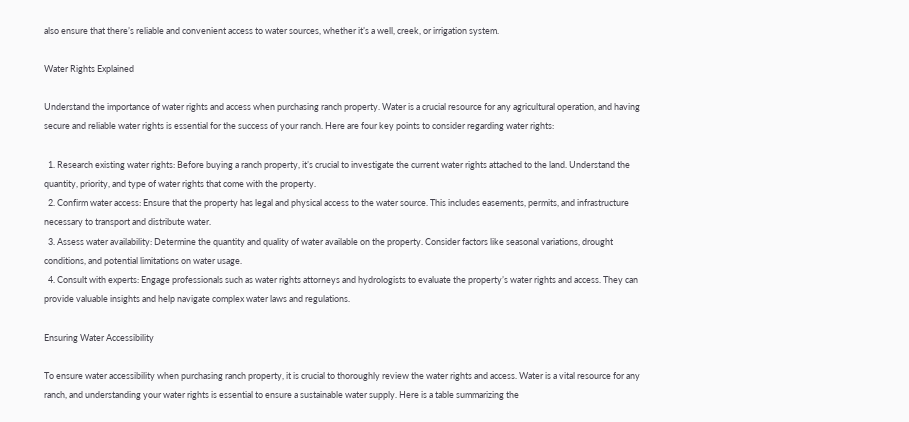also ensure that there’s reliable and convenient access to water sources, whether it’s a well, creek, or irrigation system.

Water Rights Explained

Understand the importance of water rights and access when purchasing ranch property. Water is a crucial resource for any agricultural operation, and having secure and reliable water rights is essential for the success of your ranch. Here are four key points to consider regarding water rights:

  1. Research existing water rights: Before buying a ranch property, it’s crucial to investigate the current water rights attached to the land. Understand the quantity, priority, and type of water rights that come with the property.
  2. Confirm water access: Ensure that the property has legal and physical access to the water source. This includes easements, permits, and infrastructure necessary to transport and distribute water.
  3. Assess water availability: Determine the quantity and quality of water available on the property. Consider factors like seasonal variations, drought conditions, and potential limitations on water usage.
  4. Consult with experts: Engage professionals such as water rights attorneys and hydrologists to evaluate the property’s water rights and access. They can provide valuable insights and help navigate complex water laws and regulations.

Ensuring Water Accessibility

To ensure water accessibility when purchasing ranch property, it is crucial to thoroughly review the water rights and access. Water is a vital resource for any ranch, and understanding your water rights is essential to ensure a sustainable water supply. Here is a table summarizing the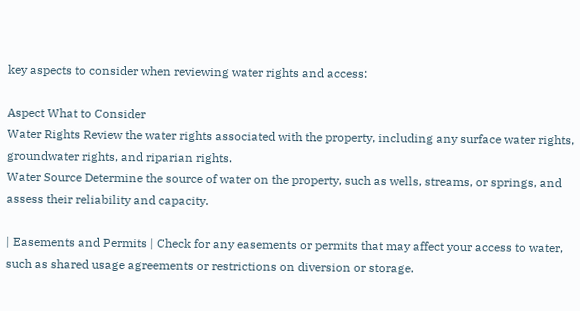key aspects to consider when reviewing water rights and access:

Aspect What to Consider
Water Rights Review the water rights associated with the property, including any surface water rights, groundwater rights, and riparian rights.
Water Source Determine the source of water on the property, such as wells, streams, or springs, and assess their reliability and capacity.

| Easements and Permits | Check for any easements or permits that may affect your access to water, such as shared usage agreements or restrictions on diversion or storage.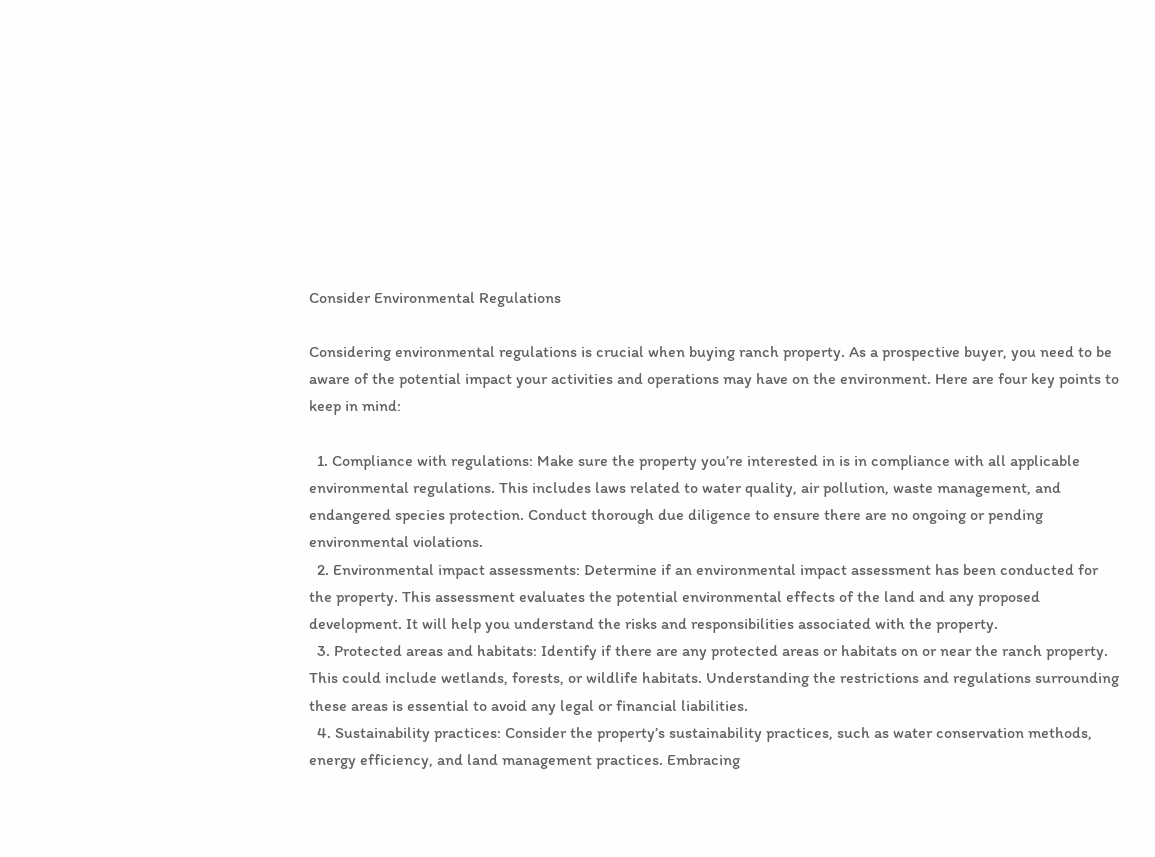Consider Environmental Regulations

Considering environmental regulations is crucial when buying ranch property. As a prospective buyer, you need to be aware of the potential impact your activities and operations may have on the environment. Here are four key points to keep in mind:

  1. Compliance with regulations: Make sure the property you’re interested in is in compliance with all applicable environmental regulations. This includes laws related to water quality, air pollution, waste management, and endangered species protection. Conduct thorough due diligence to ensure there are no ongoing or pending environmental violations.
  2. Environmental impact assessments: Determine if an environmental impact assessment has been conducted for the property. This assessment evaluates the potential environmental effects of the land and any proposed development. It will help you understand the risks and responsibilities associated with the property.
  3. Protected areas and habitats: Identify if there are any protected areas or habitats on or near the ranch property. This could include wetlands, forests, or wildlife habitats. Understanding the restrictions and regulations surrounding these areas is essential to avoid any legal or financial liabilities.
  4. Sustainability practices: Consider the property’s sustainability practices, such as water conservation methods, energy efficiency, and land management practices. Embracing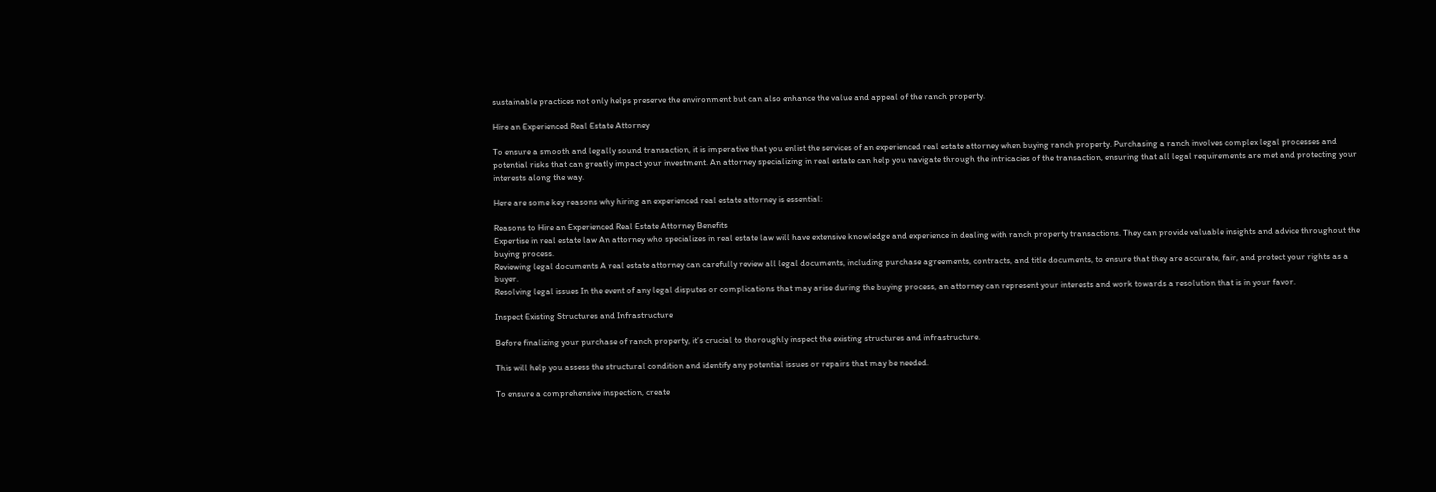sustainable practices not only helps preserve the environment but can also enhance the value and appeal of the ranch property.

Hire an Experienced Real Estate Attorney

To ensure a smooth and legally sound transaction, it is imperative that you enlist the services of an experienced real estate attorney when buying ranch property. Purchasing a ranch involves complex legal processes and potential risks that can greatly impact your investment. An attorney specializing in real estate can help you navigate through the intricacies of the transaction, ensuring that all legal requirements are met and protecting your interests along the way.

Here are some key reasons why hiring an experienced real estate attorney is essential:

Reasons to Hire an Experienced Real Estate Attorney Benefits
Expertise in real estate law An attorney who specializes in real estate law will have extensive knowledge and experience in dealing with ranch property transactions. They can provide valuable insights and advice throughout the buying process.
Reviewing legal documents A real estate attorney can carefully review all legal documents, including purchase agreements, contracts, and title documents, to ensure that they are accurate, fair, and protect your rights as a buyer.
Resolving legal issues In the event of any legal disputes or complications that may arise during the buying process, an attorney can represent your interests and work towards a resolution that is in your favor.

Inspect Existing Structures and Infrastructure

Before finalizing your purchase of ranch property, it’s crucial to thoroughly inspect the existing structures and infrastructure.

This will help you assess the structural condition and identify any potential issues or repairs that may be needed.

To ensure a comprehensive inspection, create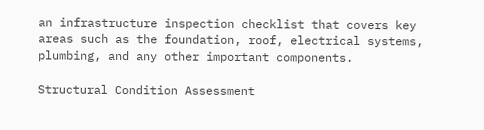an infrastructure inspection checklist that covers key areas such as the foundation, roof, electrical systems, plumbing, and any other important components.

Structural Condition Assessment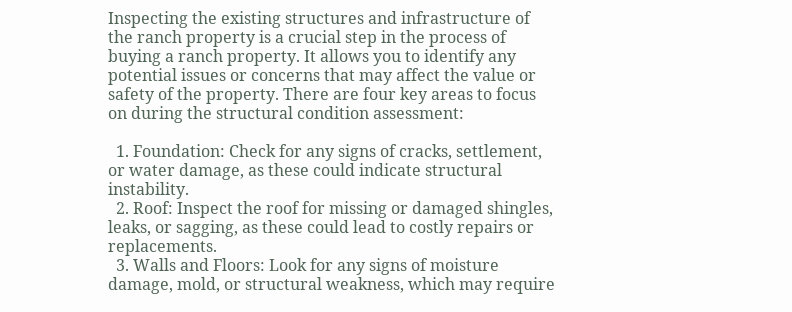Inspecting the existing structures and infrastructure of the ranch property is a crucial step in the process of buying a ranch property. It allows you to identify any potential issues or concerns that may affect the value or safety of the property. There are four key areas to focus on during the structural condition assessment:

  1. Foundation: Check for any signs of cracks, settlement, or water damage, as these could indicate structural instability.
  2. Roof: Inspect the roof for missing or damaged shingles, leaks, or sagging, as these could lead to costly repairs or replacements.
  3. Walls and Floors: Look for any signs of moisture damage, mold, or structural weakness, which may require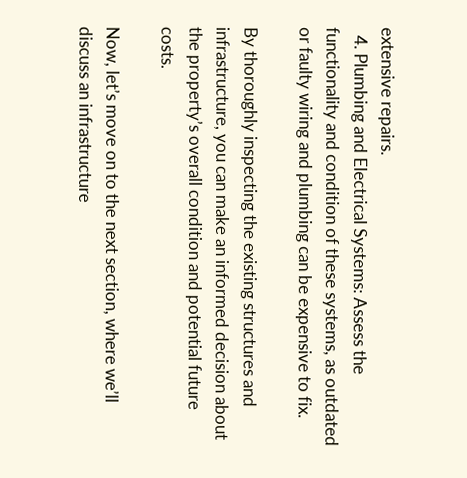extensive repairs.
  4. Plumbing and Electrical Systems: Assess the functionality and condition of these systems, as outdated or faulty wiring and plumbing can be expensive to fix.

By thoroughly inspecting the existing structures and infrastructure, you can make an informed decision about the property’s overall condition and potential future costs.

Now, let’s move on to the next section, where we’ll discuss an infrastructure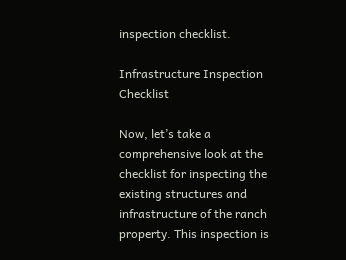inspection checklist.

Infrastructure Inspection Checklist

Now, let’s take a comprehensive look at the checklist for inspecting the existing structures and infrastructure of the ranch property. This inspection is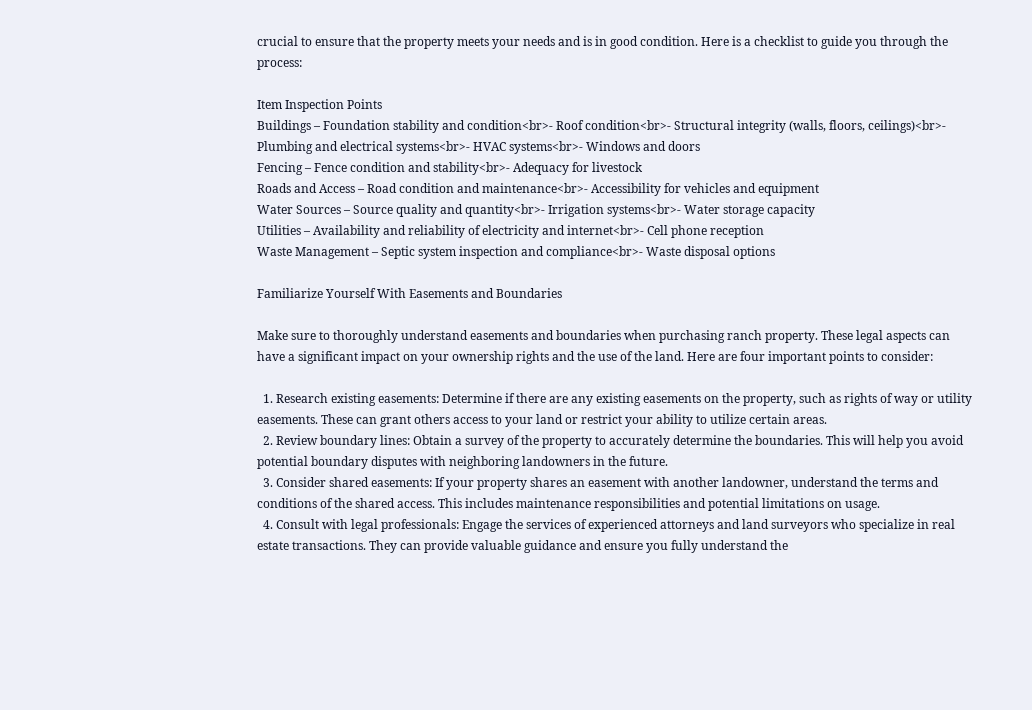crucial to ensure that the property meets your needs and is in good condition. Here is a checklist to guide you through the process:

Item Inspection Points
Buildings – Foundation stability and condition<br>- Roof condition<br>- Structural integrity (walls, floors, ceilings)<br>- Plumbing and electrical systems<br>- HVAC systems<br>- Windows and doors
Fencing – Fence condition and stability<br>- Adequacy for livestock
Roads and Access – Road condition and maintenance<br>- Accessibility for vehicles and equipment
Water Sources – Source quality and quantity<br>- Irrigation systems<br>- Water storage capacity
Utilities – Availability and reliability of electricity and internet<br>- Cell phone reception
Waste Management – Septic system inspection and compliance<br>- Waste disposal options

Familiarize Yourself With Easements and Boundaries

Make sure to thoroughly understand easements and boundaries when purchasing ranch property. These legal aspects can have a significant impact on your ownership rights and the use of the land. Here are four important points to consider:

  1. Research existing easements: Determine if there are any existing easements on the property, such as rights of way or utility easements. These can grant others access to your land or restrict your ability to utilize certain areas.
  2. Review boundary lines: Obtain a survey of the property to accurately determine the boundaries. This will help you avoid potential boundary disputes with neighboring landowners in the future.
  3. Consider shared easements: If your property shares an easement with another landowner, understand the terms and conditions of the shared access. This includes maintenance responsibilities and potential limitations on usage.
  4. Consult with legal professionals: Engage the services of experienced attorneys and land surveyors who specialize in real estate transactions. They can provide valuable guidance and ensure you fully understand the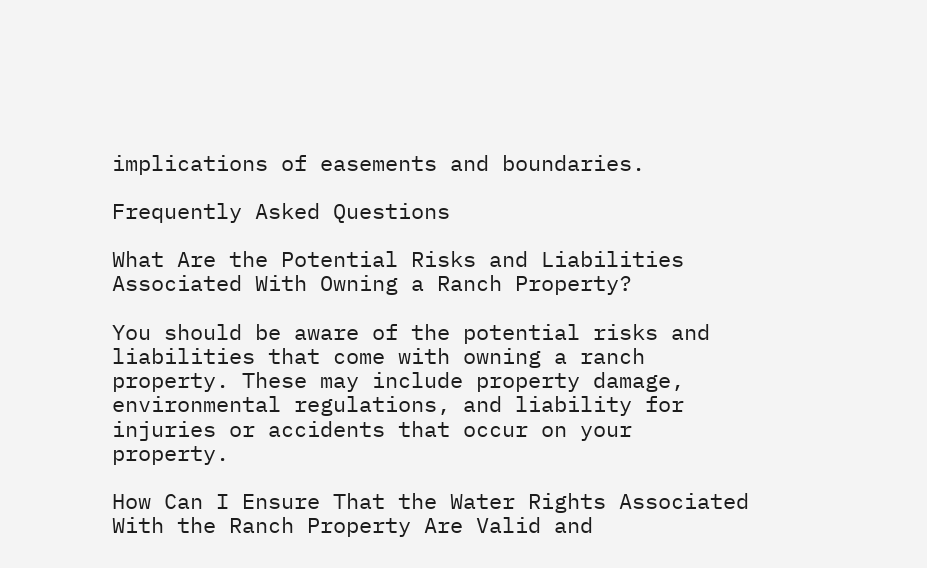implications of easements and boundaries.

Frequently Asked Questions

What Are the Potential Risks and Liabilities Associated With Owning a Ranch Property?

You should be aware of the potential risks and liabilities that come with owning a ranch property. These may include property damage, environmental regulations, and liability for injuries or accidents that occur on your property.

How Can I Ensure That the Water Rights Associated With the Ranch Property Are Valid and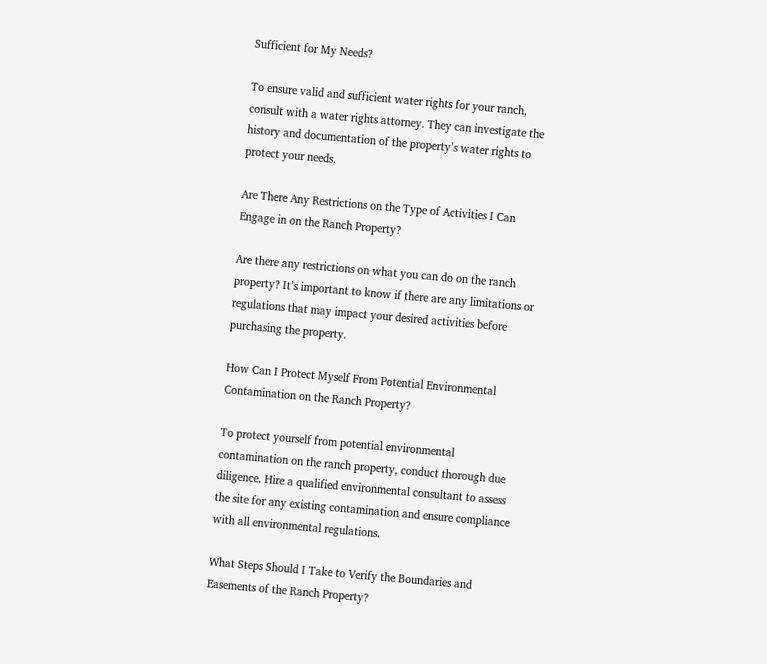Sufficient for My Needs?

To ensure valid and sufficient water rights for your ranch, consult with a water rights attorney. They can investigate the history and documentation of the property’s water rights to protect your needs.

Are There Any Restrictions on the Type of Activities I Can Engage in on the Ranch Property?

Are there any restrictions on what you can do on the ranch property? It’s important to know if there are any limitations or regulations that may impact your desired activities before purchasing the property.

How Can I Protect Myself From Potential Environmental Contamination on the Ranch Property?

To protect yourself from potential environmental contamination on the ranch property, conduct thorough due diligence. Hire a qualified environmental consultant to assess the site for any existing contamination and ensure compliance with all environmental regulations.

What Steps Should I Take to Verify the Boundaries and Easements of the Ranch Property?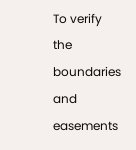To verify the boundaries and easements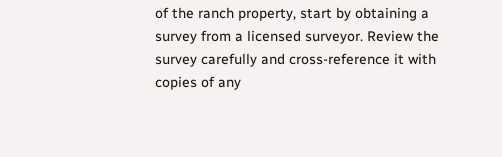of the ranch property, start by obtaining a survey from a licensed surveyor. Review the survey carefully and cross-reference it with copies of any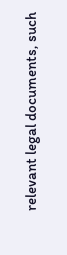relevant legal documents, such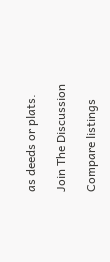as deeds or plats.

Join The Discussion

Compare listings